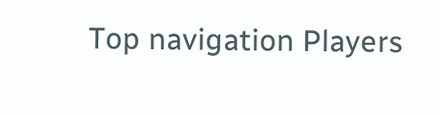Top navigation Players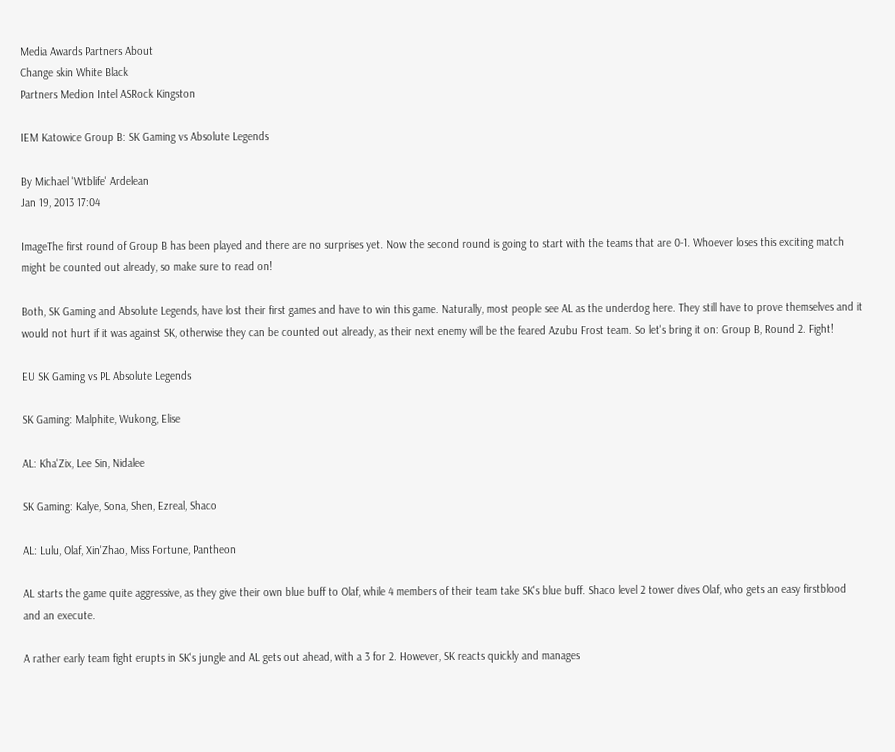Media Awards Partners About
Change skin White Black
Partners Medion Intel ASRock Kingston

IEM Katowice Group B: SK Gaming vs Absolute Legends

By Michael 'Wtblife' Ardelean
Jan 19, 2013 17:04

ImageThe first round of Group B has been played and there are no surprises yet. Now the second round is going to start with the teams that are 0-1. Whoever loses this exciting match might be counted out already, so make sure to read on!

Both, SK Gaming and Absolute Legends, have lost their first games and have to win this game. Naturally, most people see AL as the underdog here. They still have to prove themselves and it would not hurt if it was against SK, otherwise they can be counted out already, as their next enemy will be the feared Azubu Frost team. So let's bring it on: Group B, Round 2. Fight!

EU SK Gaming vs PL Absolute Legends

SK Gaming: Malphite, Wukong, Elise

AL: Kha'Zix, Lee Sin, Nidalee

SK Gaming: Kalye, Sona, Shen, Ezreal, Shaco

AL: Lulu, Olaf, Xin'Zhao, Miss Fortune, Pantheon

AL starts the game quite aggressive, as they give their own blue buff to Olaf, while 4 members of their team take SK's blue buff. Shaco level 2 tower dives Olaf, who gets an easy firstblood and an execute.

A rather early team fight erupts in SK's jungle and AL gets out ahead, with a 3 for 2. However, SK reacts quickly and manages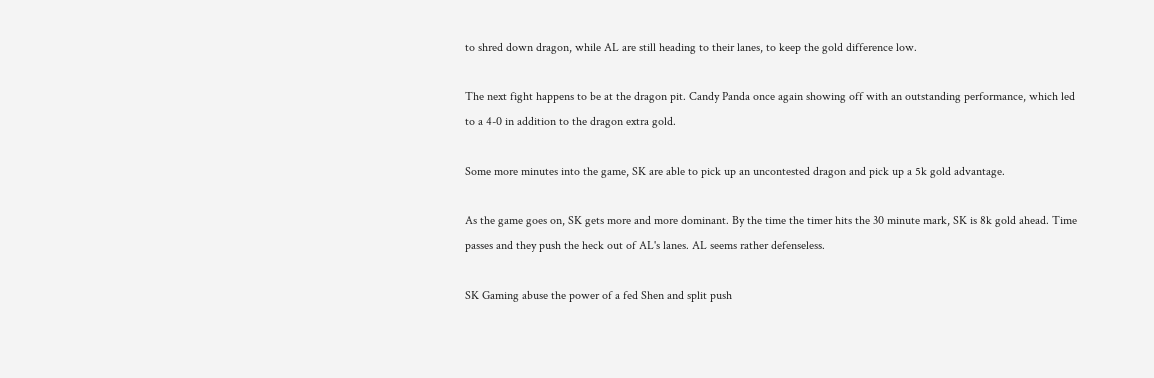to shred down dragon, while AL are still heading to their lanes, to keep the gold difference low.

The next fight happens to be at the dragon pit. Candy Panda once again showing off with an outstanding performance, which led to a 4-0 in addition to the dragon extra gold.

Some more minutes into the game, SK are able to pick up an uncontested dragon and pick up a 5k gold advantage.

As the game goes on, SK gets more and more dominant. By the time the timer hits the 30 minute mark, SK is 8k gold ahead. Time passes and they push the heck out of AL's lanes. AL seems rather defenseless.

SK Gaming abuse the power of a fed Shen and split push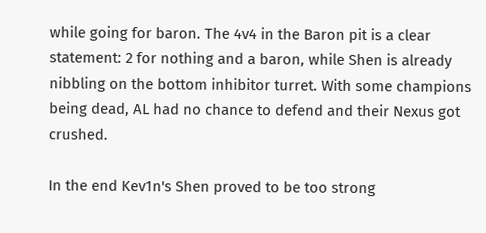while going for baron. The 4v4 in the Baron pit is a clear statement: 2 for nothing and a baron, while Shen is already nibbling on the bottom inhibitor turret. With some champions being dead, AL had no chance to defend and their Nexus got crushed.

In the end Kev1n's Shen proved to be too strong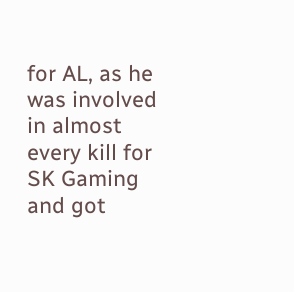for AL, as he was involved in almost every kill for SK Gaming and got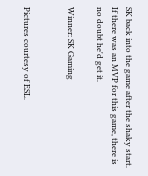SK back into the game after the shaky start. If there was an MVP for this game, there is no doubt he'd get it.

Winner: SK Gaming


Pictures courtesy of ESL.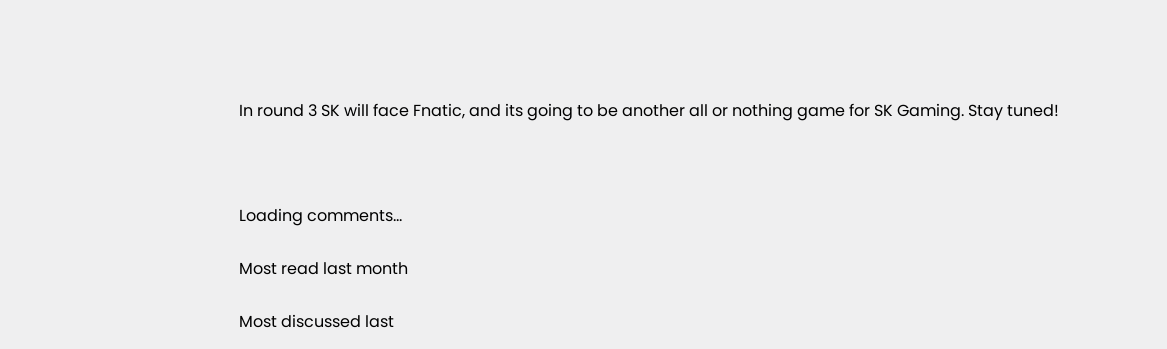In round 3 SK will face Fnatic, and its going to be another all or nothing game for SK Gaming. Stay tuned!



Loading comments...

Most read last month

Most discussed last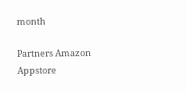month

Partners Amazon Appstore